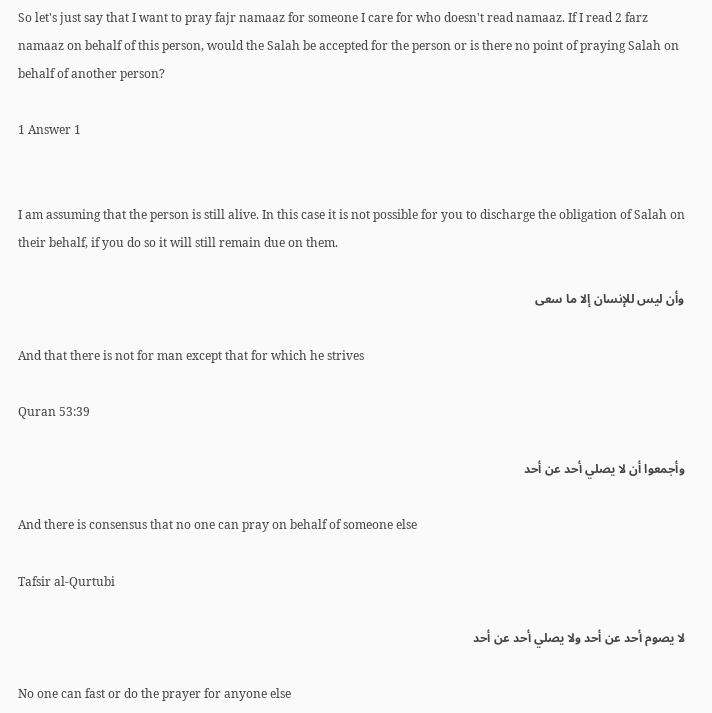So let's just say that I want to pray fajr namaaz for someone I care for who doesn't read namaaz. If I read 2 farz namaaz on behalf of this person, would the Salah be accepted for the person or is there no point of praying Salah on behalf of another person?

1 Answer 1


I am assuming that the person is still alive. In this case it is not possible for you to discharge the obligation of Salah on their behalf, if you do so it will still remain due on them.

وأن ليس للإنسان إلا ما سعى

And that there is not for man except that for which he strives

Quran 53:39

وأجمعوا أن لا يصلي أحد عن أحد

And there is consensus that no one can pray on behalf of someone else

Tafsir al-Qurtubi

لا يصوم أحد عن أحد ولا يصلي أحد عن أحد

No one can fast or do the prayer for anyone else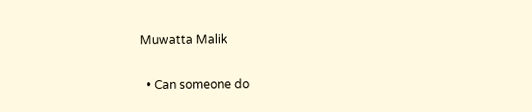Muwatta Malik

  • Can someone do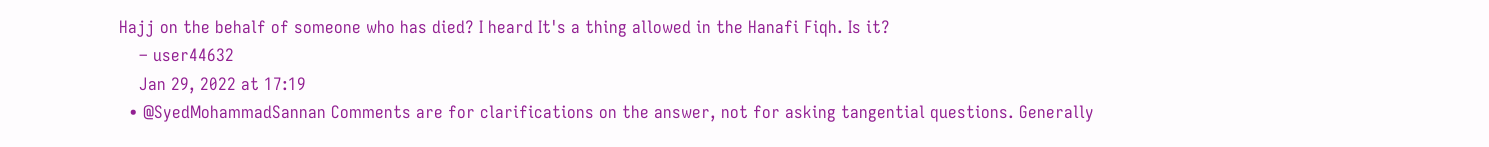Hajj on the behalf of someone who has died? I heard It's a thing allowed in the Hanafi Fiqh. Is it?
    – user44632
    Jan 29, 2022 at 17:19
  • @SyedMohammadSannan Comments are for clarifications on the answer, not for asking tangential questions. Generally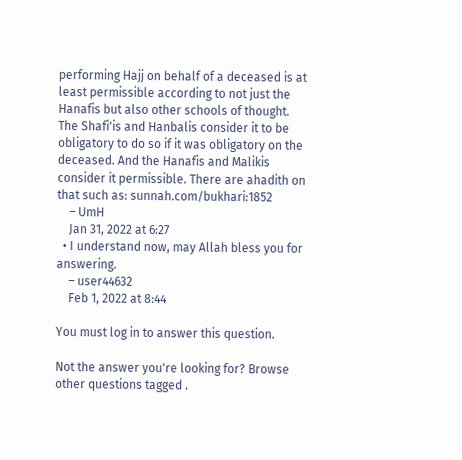performing Hajj on behalf of a deceased is at least permissible according to not just the Hanafis but also other schools of thought. The Shafi'is and Hanbalis consider it to be obligatory to do so if it was obligatory on the deceased. And the Hanafis and Malikis consider it permissible. There are ahadith on that such as: sunnah.com/bukhari:1852
    – UmH
    Jan 31, 2022 at 6:27
  • I understand now, may Allah bless you for answering.
    – user44632
    Feb 1, 2022 at 8:44

You must log in to answer this question.

Not the answer you're looking for? Browse other questions tagged .